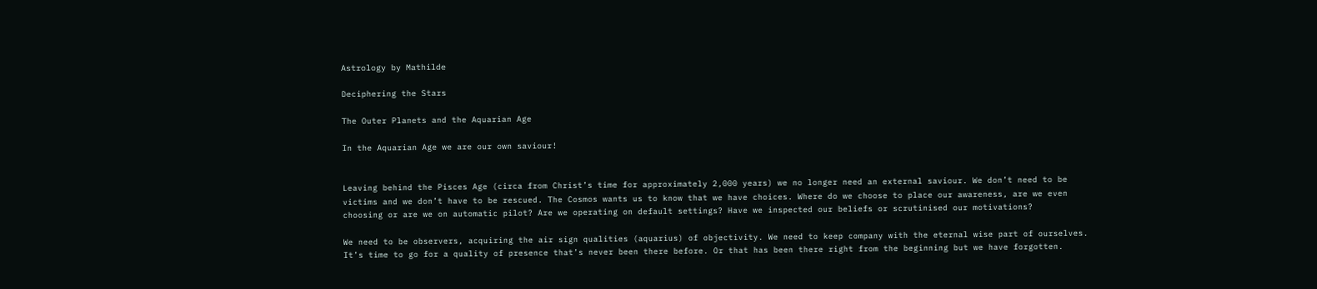Astrology by Mathilde

Deciphering the Stars

The Outer Planets and the Aquarian Age

In the Aquarian Age we are our own saviour!


Leaving behind the Pisces Age (circa from Christ’s time for approximately 2,000 years) we no longer need an external saviour. We don’t need to be victims and we don’t have to be rescued. The Cosmos wants us to know that we have choices. Where do we choose to place our awareness, are we even choosing or are we on automatic pilot? Are we operating on default settings? Have we inspected our beliefs or scrutinised our motivations?

We need to be observers, acquiring the air sign qualities (aquarius) of objectivity. We need to keep company with the eternal wise part of ourselves. It’s time to go for a quality of presence that’s never been there before. Or that has been there right from the beginning but we have forgotten.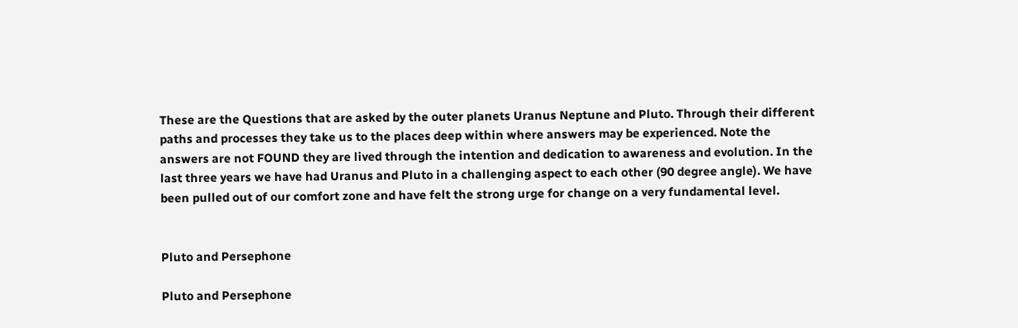These are the Questions that are asked by the outer planets Uranus Neptune and Pluto. Through their different paths and processes they take us to the places deep within where answers may be experienced. Note the answers are not FOUND they are lived through the intention and dedication to awareness and evolution. In the last three years we have had Uranus and Pluto in a challenging aspect to each other (90 degree angle). We have been pulled out of our comfort zone and have felt the strong urge for change on a very fundamental level.


Pluto and Persephone

Pluto and Persephone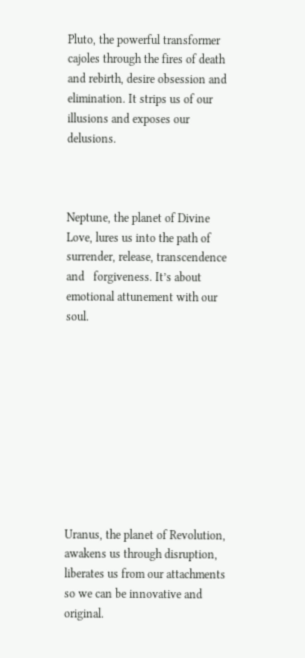Pluto, the powerful transformer cajoles through the fires of death and rebirth, desire obsession and elimination. It strips us of our illusions and exposes our delusions.



Neptune, the planet of Divine Love, lures us into the path of  surrender, release, transcendence and   forgiveness. It’s about emotional attunement with our soul.










Uranus, the planet of Revolution, awakens us through disruption, liberates us from our attachments so we can be innovative and original.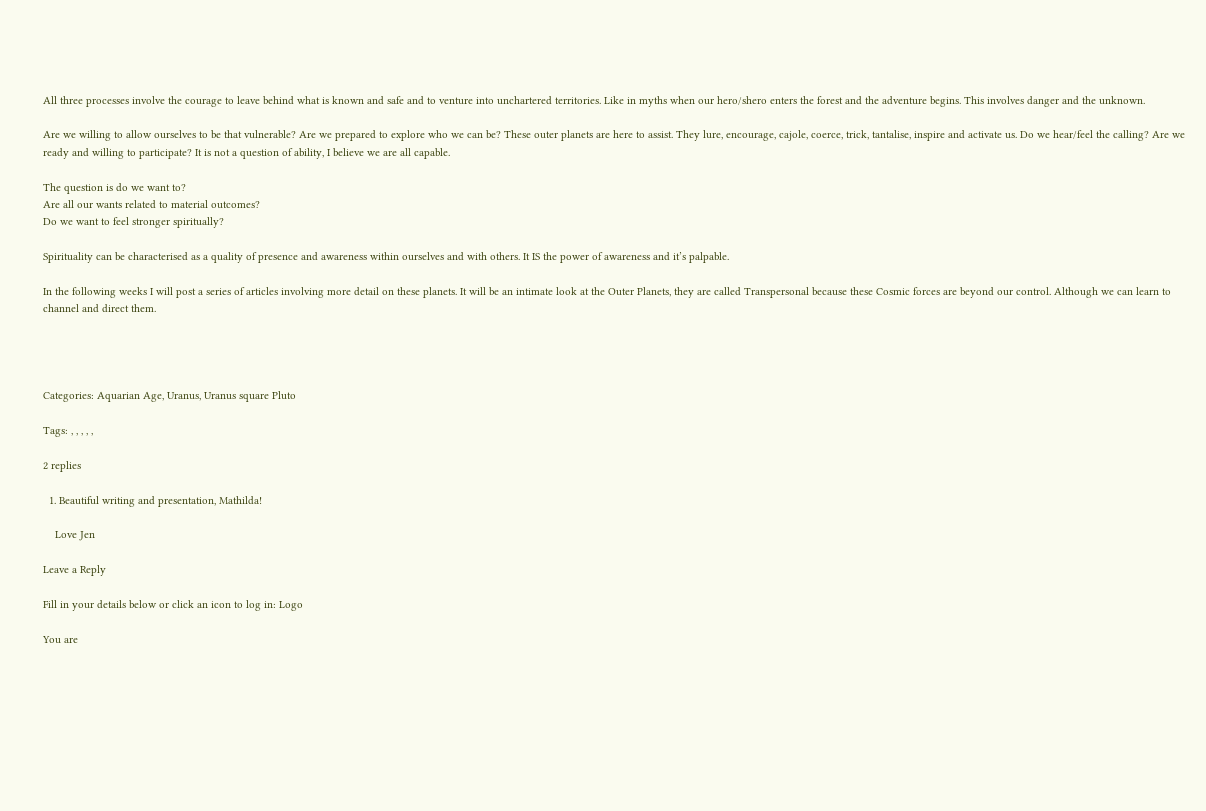All three processes involve the courage to leave behind what is known and safe and to venture into unchartered territories. Like in myths when our hero/shero enters the forest and the adventure begins. This involves danger and the unknown.

Are we willing to allow ourselves to be that vulnerable? Are we prepared to explore who we can be? These outer planets are here to assist. They lure, encourage, cajole, coerce, trick, tantalise, inspire and activate us. Do we hear/feel the calling? Are we ready and willing to participate? It is not a question of ability, I believe we are all capable.

The question is do we want to?
Are all our wants related to material outcomes?
Do we want to feel stronger spiritually?

Spirituality can be characterised as a quality of presence and awareness within ourselves and with others. It IS the power of awareness and it’s palpable.

In the following weeks I will post a series of articles involving more detail on these planets. It will be an intimate look at the Outer Planets, they are called Transpersonal because these Cosmic forces are beyond our control. Although we can learn to channel and direct them.




Categories: Aquarian Age, Uranus, Uranus square Pluto

Tags: , , , , ,

2 replies

  1. Beautiful writing and presentation, Mathilda!

    Love Jen

Leave a Reply

Fill in your details below or click an icon to log in: Logo

You are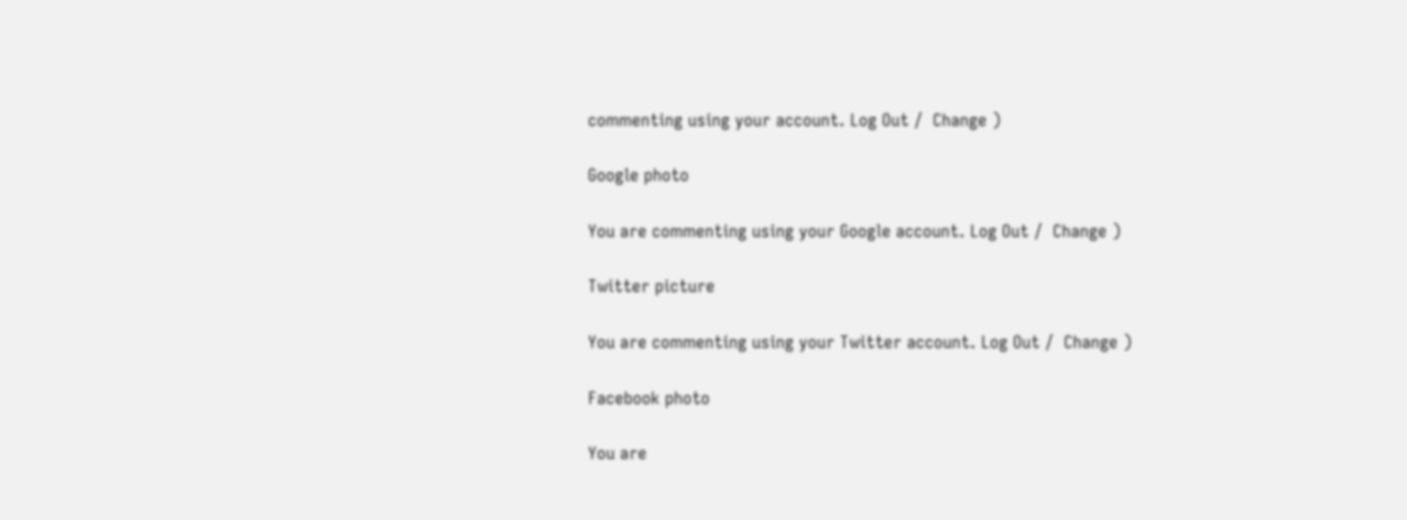commenting using your account. Log Out /  Change )

Google photo

You are commenting using your Google account. Log Out /  Change )

Twitter picture

You are commenting using your Twitter account. Log Out /  Change )

Facebook photo

You are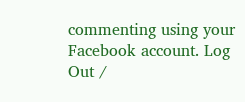commenting using your Facebook account. Log Out /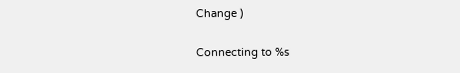Change )

Connecting to %s